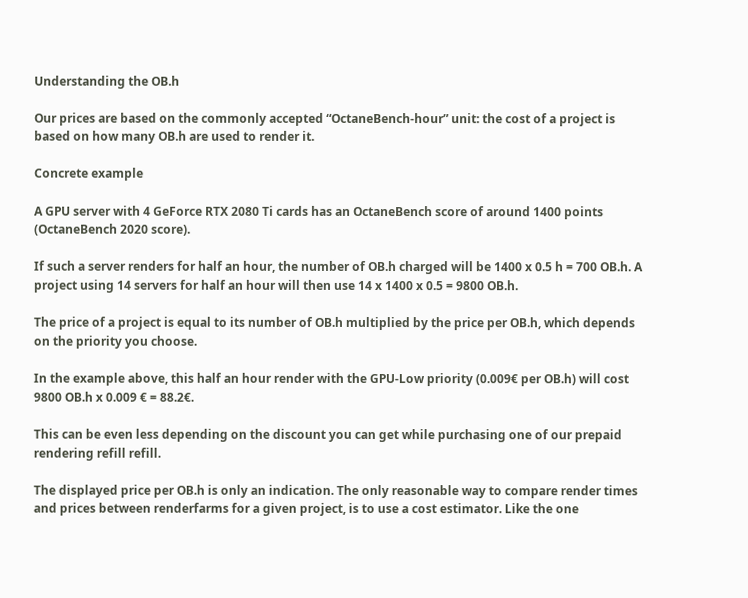Understanding the OB.h

Our prices are based on the commonly accepted “OctaneBench-hour” unit: the cost of a project is based on how many OB.h are used to render it.

Concrete example

A GPU server with 4 GeForce RTX 2080 Ti cards has an OctaneBench score of around 1400 points (OctaneBench 2020 score).

If such a server renders for half an hour, the number of OB.h charged will be 1400 x 0.5 h = 700 OB.h. A project using 14 servers for half an hour will then use 14 x 1400 x 0.5 = 9800 OB.h.

The price of a project is equal to its number of OB.h multiplied by the price per OB.h, which depends on the priority you choose.

In the example above, this half an hour render with the GPU-Low priority (0.009€ per OB.h) will cost 9800 OB.h x 0.009 € = 88.2€.

This can be even less depending on the discount you can get while purchasing one of our prepaid rendering refill refill.

The displayed price per OB.h is only an indication. The only reasonable way to compare render times and prices between renderfarms for a given project, is to use a cost estimator. Like the one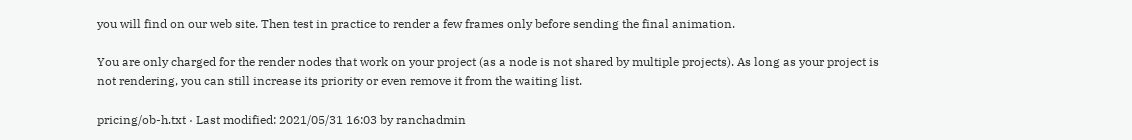you will find on our web site. Then test in practice to render a few frames only before sending the final animation.

You are only charged for the render nodes that work on your project (as a node is not shared by multiple projects). As long as your project is not rendering, you can still increase its priority or even remove it from the waiting list.

pricing/ob-h.txt · Last modified: 2021/05/31 16:03 by ranchadmin